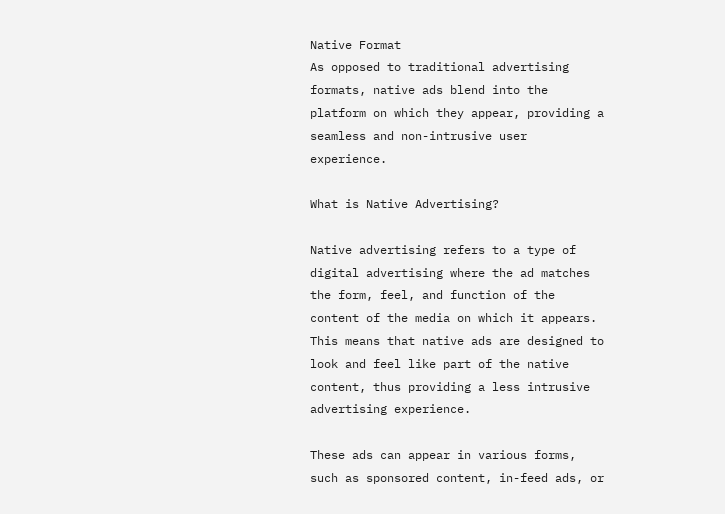Native Format
As opposed to traditional advertising formats, native ads blend into the platform on which they appear, providing a seamless and non-intrusive user experience.

What is Native Advertising?

Native advertising refers to a type of digital advertising where the ad matches the form, feel, and function of the content of the media on which it appears. This means that native ads are designed to look and feel like part of the native content, thus providing a less intrusive advertising experience.

These ads can appear in various forms, such as sponsored content, in-feed ads, or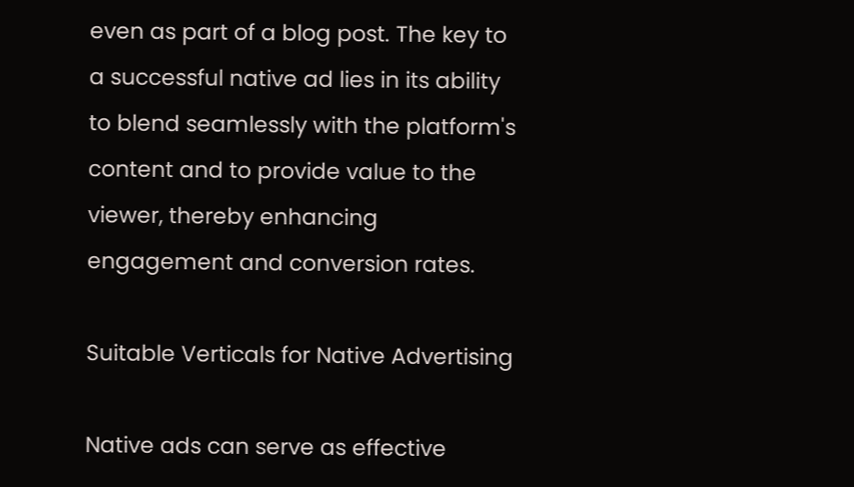even as part of a blog post. The key to a successful native ad lies in its ability to blend seamlessly with the platform's content and to provide value to the viewer, thereby enhancing engagement and conversion rates.

Suitable Verticals for Native Advertising

Native ads can serve as effective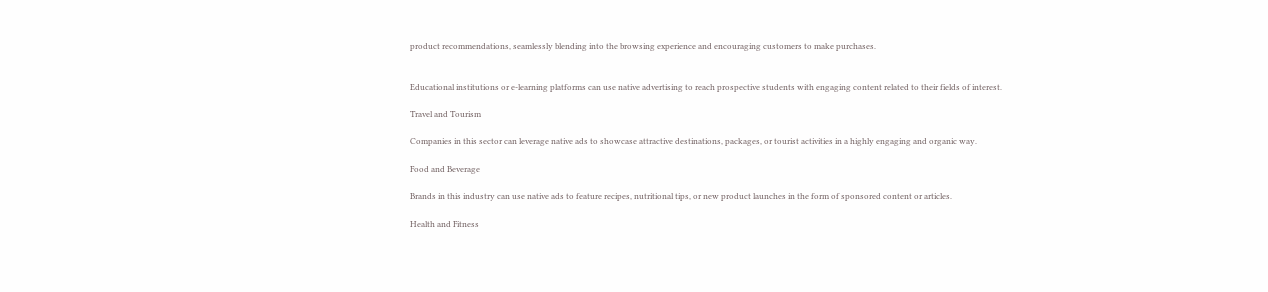product recommendations, seamlessly blending into the browsing experience and encouraging customers to make purchases.


Educational institutions or e-learning platforms can use native advertising to reach prospective students with engaging content related to their fields of interest.

Travel and Tourism

Companies in this sector can leverage native ads to showcase attractive destinations, packages, or tourist activities in a highly engaging and organic way.

Food and Beverage

Brands in this industry can use native ads to feature recipes, nutritional tips, or new product launches in the form of sponsored content or articles.

Health and Fitness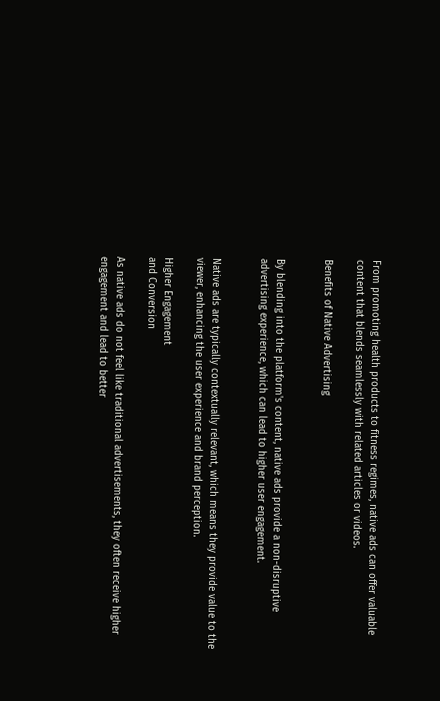From promoting health products to fitness regimes, native ads can offer valuable content that blends seamlessly with related articles or videos.

Benefits of Native Advertising


By blending into the platform's content, native ads provide a non-disruptive advertising experience, which can lead to higher user engagement.


Native ads are typically contextually relevant, which means they provide value to the viewer, enhancing the user experience and brand perception.

Higher Engagement
and Conversion

As native ads do not feel like traditional advertisements, they often receive higher engagement and lead to better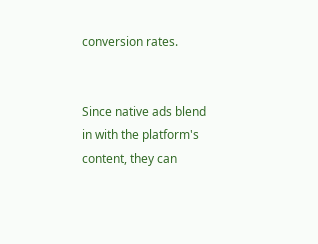conversion rates.


Since native ads blend in with the platform's content, they can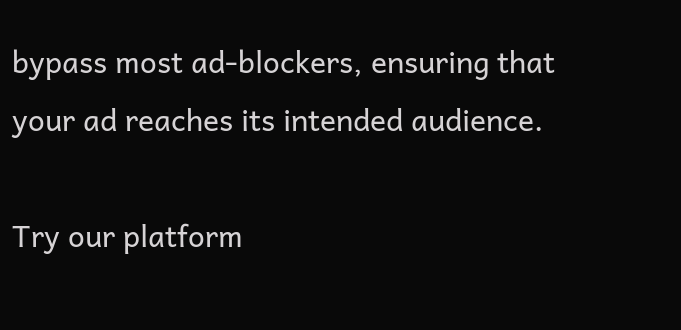bypass most ad-blockers, ensuring that your ad reaches its intended audience.

Try our platform